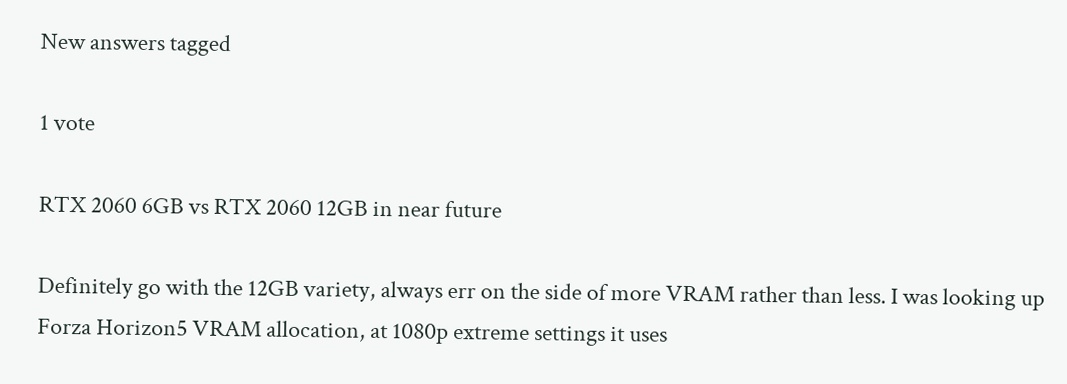New answers tagged

1 vote

RTX 2060 6GB vs RTX 2060 12GB in near future

Definitely go with the 12GB variety, always err on the side of more VRAM rather than less. I was looking up Forza Horizon5 VRAM allocation, at 1080p extreme settings it uses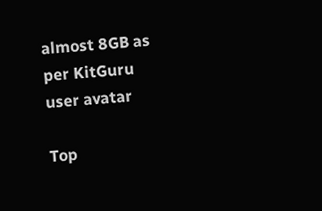almost 8GB as per KitGuru
user avatar

Top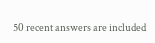50 recent answers are included